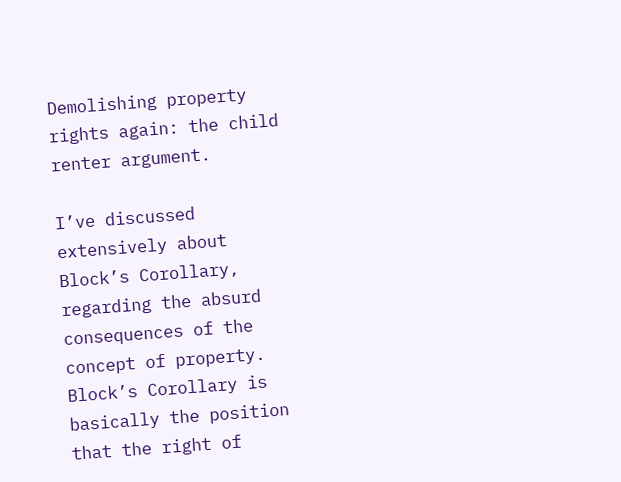Demolishing property rights again: the child renter argument.

I’ve discussed extensively about Block’s Corollary, regarding the absurd consequences of the concept of property. Block’s Corollary is basically the position that the right of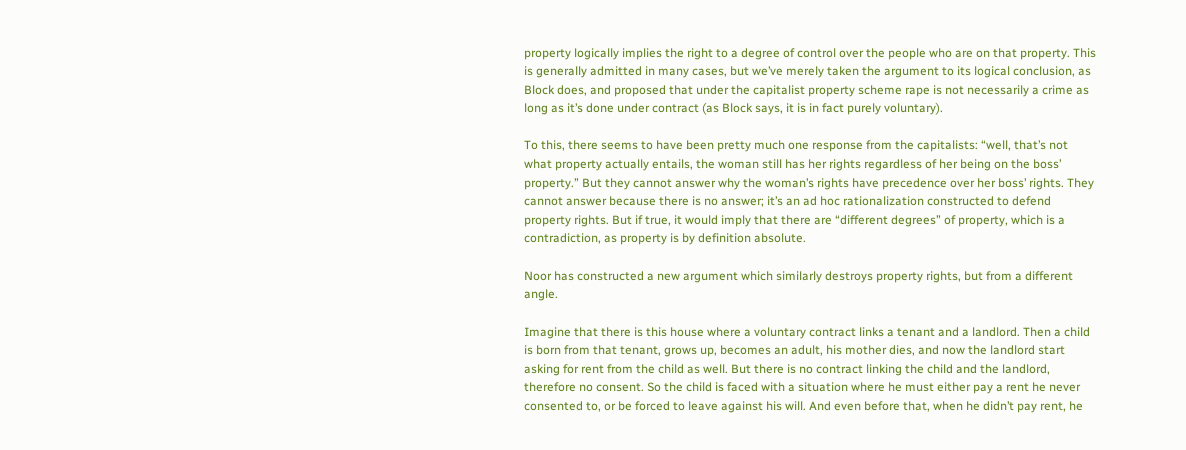property logically implies the right to a degree of control over the people who are on that property. This is generally admitted in many cases, but we’ve merely taken the argument to its logical conclusion, as Block does, and proposed that under the capitalist property scheme rape is not necessarily a crime as long as it’s done under contract (as Block says, it is in fact purely voluntary).

To this, there seems to have been pretty much one response from the capitalists: “well, that’s not what property actually entails, the woman still has her rights regardless of her being on the boss’ property.” But they cannot answer why the woman’s rights have precedence over her boss’ rights. They cannot answer because there is no answer; it’s an ad hoc rationalization constructed to defend property rights. But if true, it would imply that there are “different degrees” of property, which is a contradiction, as property is by definition absolute.

Noor has constructed a new argument which similarly destroys property rights, but from a different angle.

Imagine that there is this house where a voluntary contract links a tenant and a landlord. Then a child is born from that tenant, grows up, becomes an adult, his mother dies, and now the landlord start asking for rent from the child as well. But there is no contract linking the child and the landlord, therefore no consent. So the child is faced with a situation where he must either pay a rent he never consented to, or be forced to leave against his will. And even before that, when he didn’t pay rent, he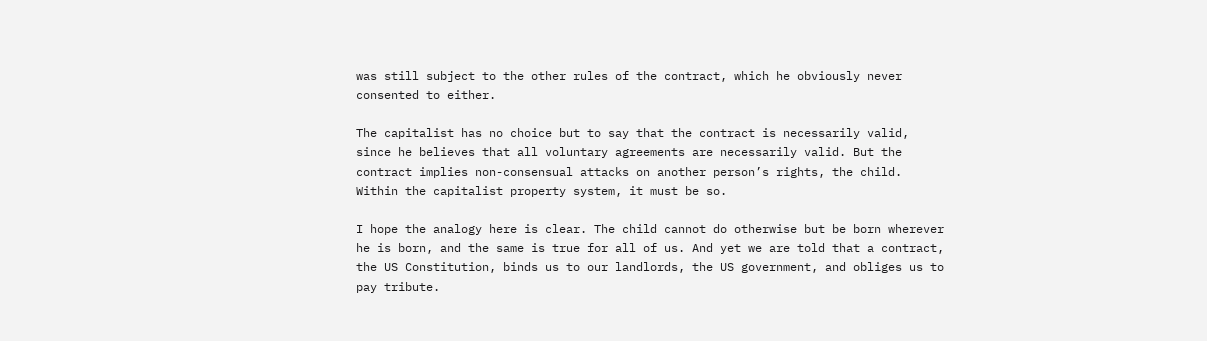was still subject to the other rules of the contract, which he obviously never consented to either.

The capitalist has no choice but to say that the contract is necessarily valid, since he believes that all voluntary agreements are necessarily valid. But the contract implies non-consensual attacks on another person’s rights, the child. Within the capitalist property system, it must be so.

I hope the analogy here is clear. The child cannot do otherwise but be born wherever he is born, and the same is true for all of us. And yet we are told that a contract, the US Constitution, binds us to our landlords, the US government, and obliges us to pay tribute.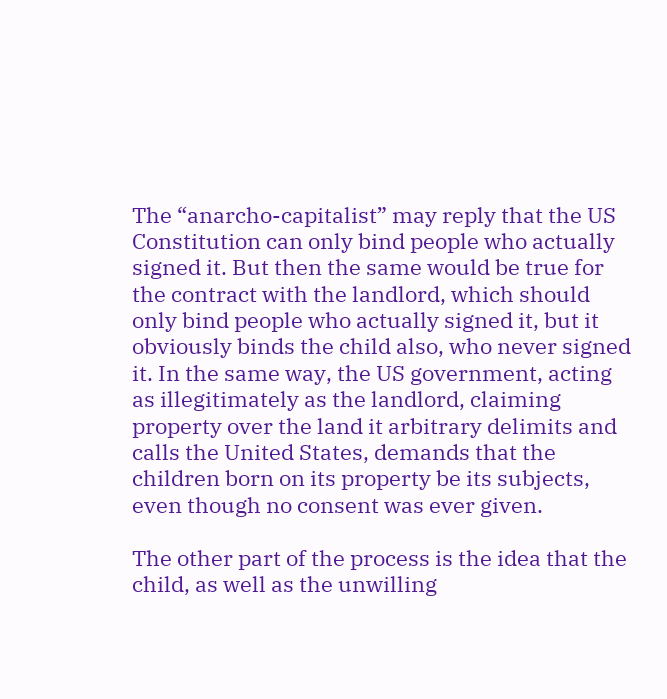The “anarcho-capitalist” may reply that the US Constitution can only bind people who actually signed it. But then the same would be true for the contract with the landlord, which should only bind people who actually signed it, but it obviously binds the child also, who never signed it. In the same way, the US government, acting as illegitimately as the landlord, claiming property over the land it arbitrary delimits and calls the United States, demands that the children born on its property be its subjects, even though no consent was ever given.

The other part of the process is the idea that the child, as well as the unwilling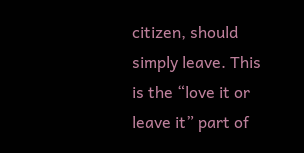citizen, should simply leave. This is the “love it or leave it” part of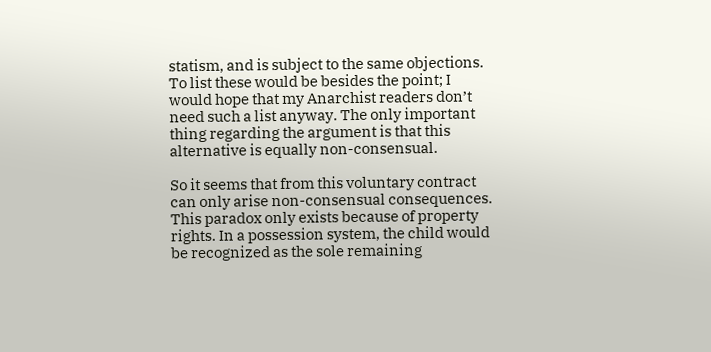statism, and is subject to the same objections. To list these would be besides the point; I would hope that my Anarchist readers don’t need such a list anyway. The only important thing regarding the argument is that this alternative is equally non-consensual.

So it seems that from this voluntary contract can only arise non-consensual consequences. This paradox only exists because of property rights. In a possession system, the child would be recognized as the sole remaining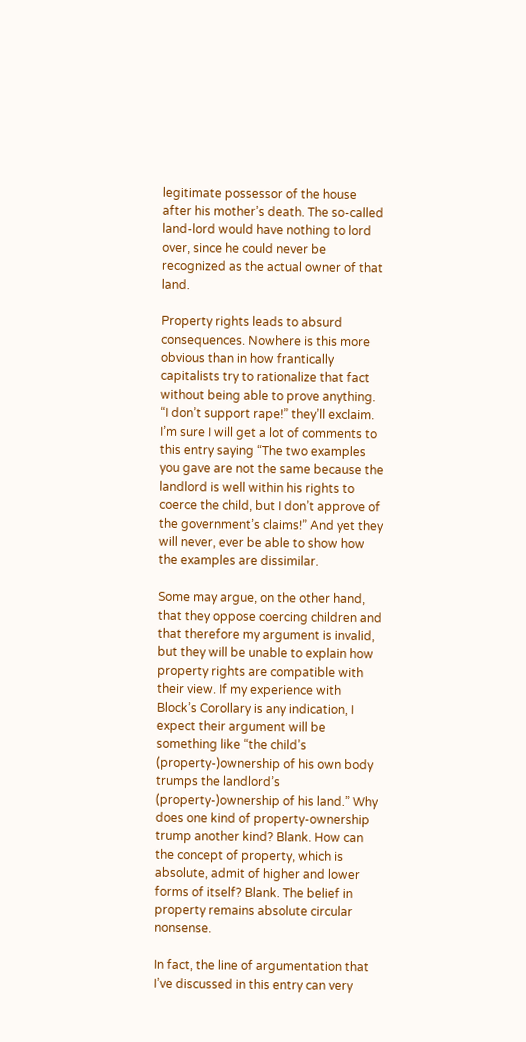legitimate possessor of the house after his mother’s death. The so-called land-lord would have nothing to lord over, since he could never be recognized as the actual owner of that land.

Property rights leads to absurd consequences. Nowhere is this more obvious than in how frantically capitalists try to rationalize that fact without being able to prove anything. “I don’t support rape!” they’ll exclaim. I’m sure I will get a lot of comments to this entry saying “The two examples you gave are not the same because the landlord is well within his rights to coerce the child, but I don’t approve of the government’s claims!” And yet they will never, ever be able to show how the examples are dissimilar.

Some may argue, on the other hand, that they oppose coercing children and that therefore my argument is invalid, but they will be unable to explain how property rights are compatible with their view. If my experience with Block’s Corollary is any indication, I expect their argument will be something like “the child’s (property-)ownership of his own body trumps the landlord’s (property-)ownership of his land.” Why does one kind of property-ownership trump another kind? Blank. How can the concept of property, which is absolute, admit of higher and lower forms of itself? Blank. The belief in property remains absolute circular nonsense.

In fact, the line of argumentation that I’ve discussed in this entry can very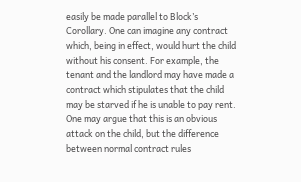easily be made parallel to Block’s Corollary. One can imagine any contract which, being in effect, would hurt the child without his consent. For example, the tenant and the landlord may have made a contract which stipulates that the child may be starved if he is unable to pay rent. One may argue that this is an obvious attack on the child, but the difference between normal contract rules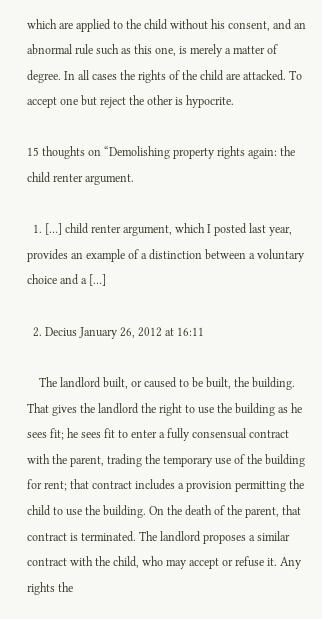which are applied to the child without his consent, and an abnormal rule such as this one, is merely a matter of degree. In all cases the rights of the child are attacked. To accept one but reject the other is hypocrite.

15 thoughts on “Demolishing property rights again: the child renter argument.

  1. […] child renter argument, which I posted last year, provides an example of a distinction between a voluntary choice and a […]

  2. Decius January 26, 2012 at 16:11

    The landlord built, or caused to be built, the building. That gives the landlord the right to use the building as he sees fit; he sees fit to enter a fully consensual contract with the parent, trading the temporary use of the building for rent; that contract includes a provision permitting the child to use the building. On the death of the parent, that contract is terminated. The landlord proposes a similar contract with the child, who may accept or refuse it. Any rights the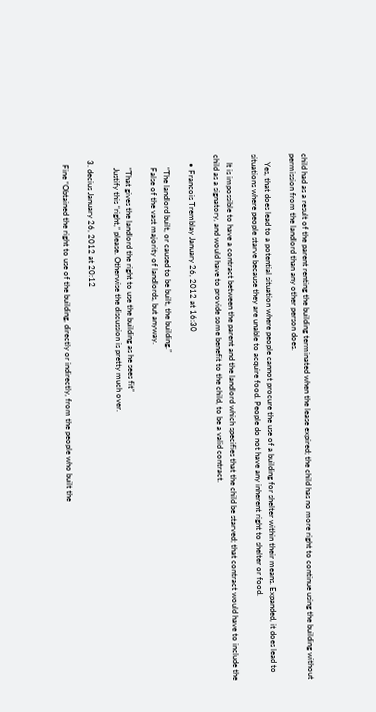child had as a result of the parent renting the building terminated when the lease expired; the child has no more right to continue using the building without permission from the landlord than any other person does.

    Yes, that does lead to a potential situation where people cannot procure the use of a building for shelter within their means. Expanded, it does lead to situations where people starve because they are unable to acquire food. People do not have any inherent right to shelter or food.

    It is impossible to have a contract between the parent and the landlord which specifies that the child be starved; that contract would have to include the child as a signatory, and would have to provide some benefit to the child, to be a valid contract.

    • Francois Tremblay January 26, 2012 at 16:30

      “The landlord built, or caused to be built, the building.”
      False of the vast majority of landlords, but anyway.

      “That gives the landlord the right to use the building as he sees fit”
      Justify this “right,” please. Otherwise the discussion is pretty much over.

  3. decius January 26, 2012 at 20:12

    Fine “Obtained the right to use of the building, directly or indirectly, from the people who built the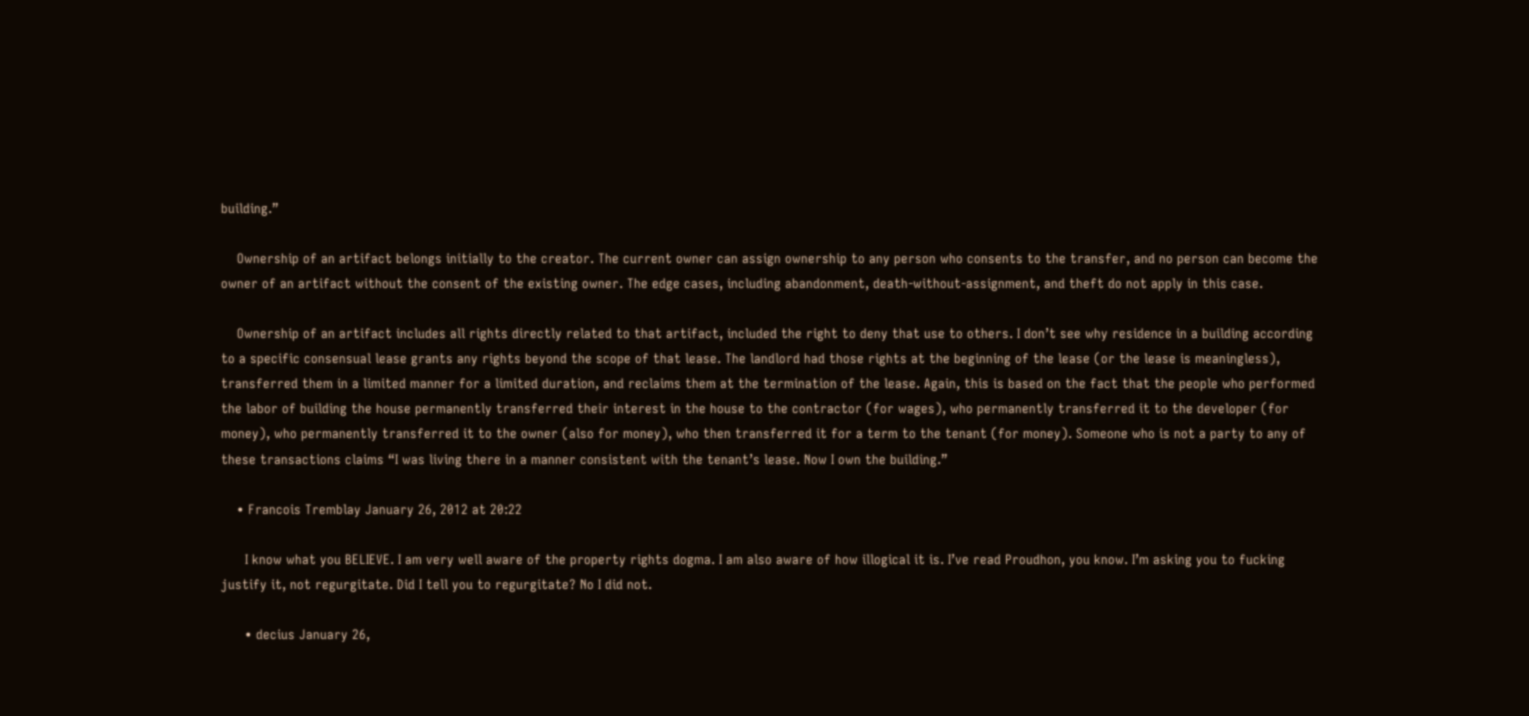building.”

    Ownership of an artifact belongs initially to the creator. The current owner can assign ownership to any person who consents to the transfer, and no person can become the owner of an artifact without the consent of the existing owner. The edge cases, including abandonment, death-without-assignment, and theft do not apply in this case.

    Ownership of an artifact includes all rights directly related to that artifact, included the right to deny that use to others. I don’t see why residence in a building according to a specific consensual lease grants any rights beyond the scope of that lease. The landlord had those rights at the beginning of the lease (or the lease is meaningless), transferred them in a limited manner for a limited duration, and reclaims them at the termination of the lease. Again, this is based on the fact that the people who performed the labor of building the house permanently transferred their interest in the house to the contractor (for wages), who permanently transferred it to the developer (for money), who permanently transferred it to the owner (also for money), who then transferred it for a term to the tenant (for money). Someone who is not a party to any of these transactions claims “I was living there in a manner consistent with the tenant’s lease. Now I own the building.”

    • Francois Tremblay January 26, 2012 at 20:22

      I know what you BELIEVE. I am very well aware of the property rights dogma. I am also aware of how illogical it is. I’ve read Proudhon, you know. I’m asking you to fucking justify it, not regurgitate. Did I tell you to regurgitate? No I did not.

      • decius January 26,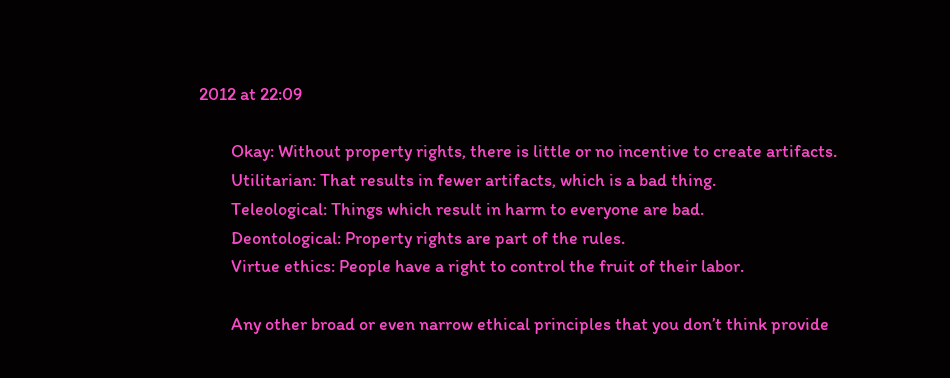2012 at 22:09

        Okay: Without property rights, there is little or no incentive to create artifacts.
        Utilitarian: That results in fewer artifacts, which is a bad thing.
        Teleological: Things which result in harm to everyone are bad.
        Deontological: Property rights are part of the rules.
        Virtue ethics: People have a right to control the fruit of their labor.

        Any other broad or even narrow ethical principles that you don’t think provide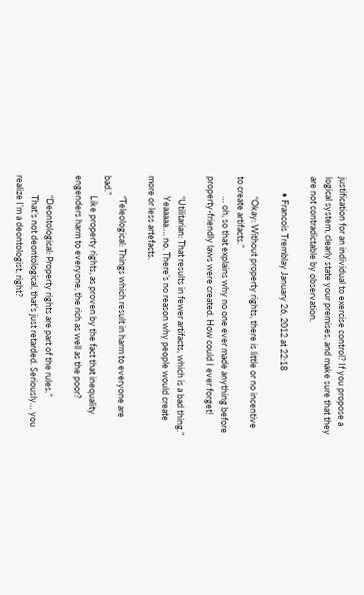justification for an individual to exercise control? If you propose a logical system, clearly state your premises, and make sure that they are not contradictable by observation.

        • Francois Tremblay January 26, 2012 at 22:18

          “Okay: Without property rights, there is little or no incentive to create artifacts.”
          … oh, so that explains why no one ever made anything before property-friendly laws were created. How could I ever forget!

          “Utilitarian: That results in fewer artifacts, which is a bad thing.”
          Yeaaaaa…. no. There’s no reason why people would create more or less artefacts.

          “Teleological: Things which result in harm to everyone are bad.”
          Like property rights, as proven by the fact that inequality engenders harm to everyone, the rich as well as the poor?

          “Deontological: Property rights are part of the rules.”
          That’s not deontological, that’s just retarded. Seriously… you realize I’m a deontologist, right?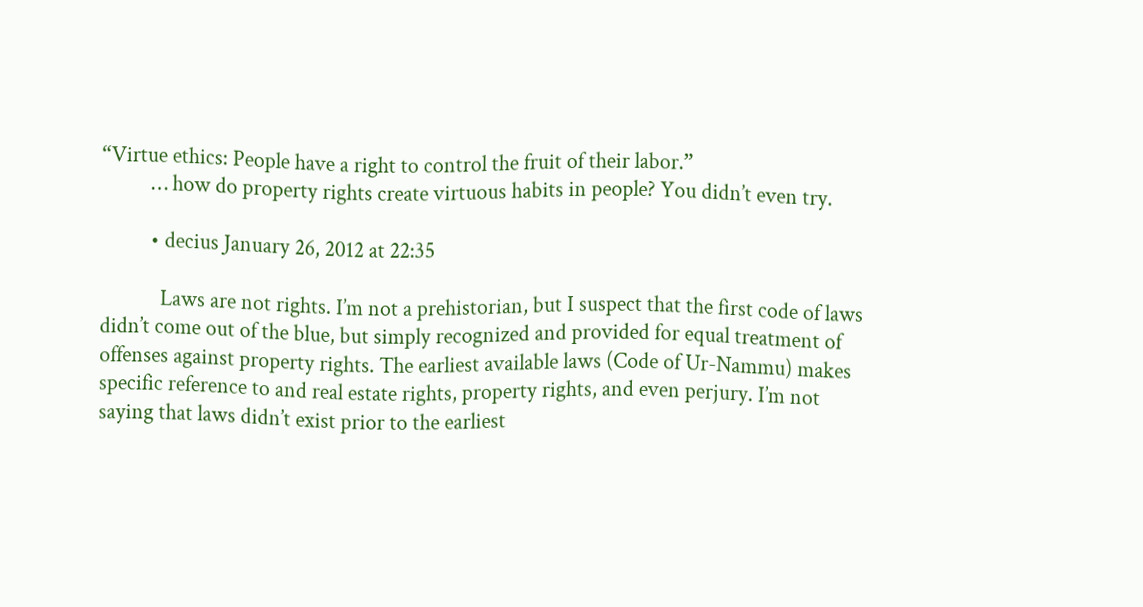“Virtue ethics: People have a right to control the fruit of their labor.”
          … how do property rights create virtuous habits in people? You didn’t even try.

          • decius January 26, 2012 at 22:35

            Laws are not rights. I’m not a prehistorian, but I suspect that the first code of laws didn’t come out of the blue, but simply recognized and provided for equal treatment of offenses against property rights. The earliest available laws (Code of Ur-Nammu) makes specific reference to and real estate rights, property rights, and even perjury. I’m not saying that laws didn’t exist prior to the earliest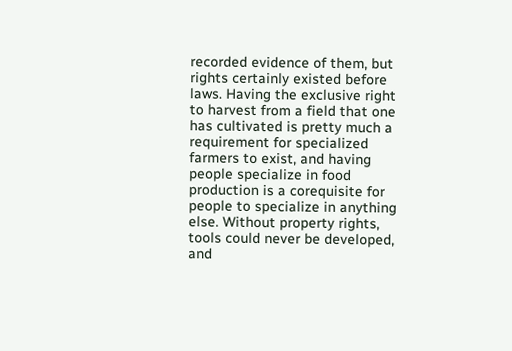recorded evidence of them, but rights certainly existed before laws. Having the exclusive right to harvest from a field that one has cultivated is pretty much a requirement for specialized farmers to exist, and having people specialize in food production is a corequisite for people to specialize in anything else. Without property rights, tools could never be developed, and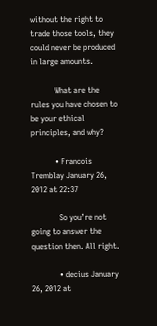without the right to trade those tools, they could never be produced in large amounts.

            What are the rules you have chosen to be your ethical principles, and why?

            • Francois Tremblay January 26, 2012 at 22:37

              So you’re not going to answer the question then. All right.

              • decius January 26, 2012 at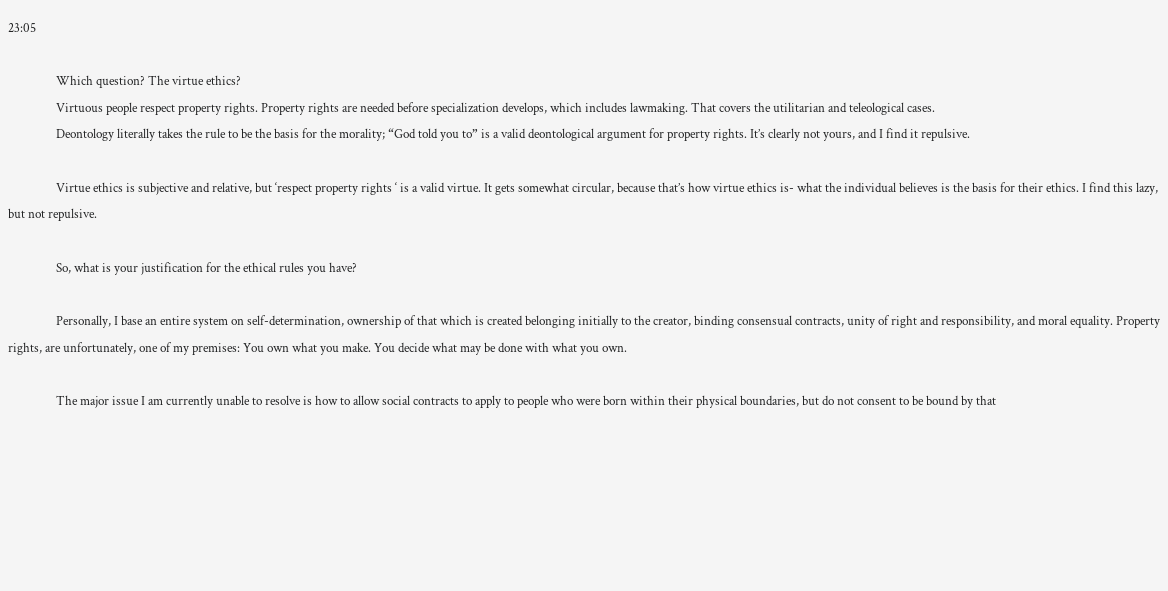23:05

                Which question? The virtue ethics?
                Virtuous people respect property rights. Property rights are needed before specialization develops, which includes lawmaking. That covers the utilitarian and teleological cases.
                Deontology literally takes the rule to be the basis for the morality; “God told you to” is a valid deontological argument for property rights. It’s clearly not yours, and I find it repulsive.

                Virtue ethics is subjective and relative, but ‘respect property rights ‘ is a valid virtue. It gets somewhat circular, because that’s how virtue ethics is- what the individual believes is the basis for their ethics. I find this lazy, but not repulsive.

                So, what is your justification for the ethical rules you have?

                Personally, I base an entire system on self-determination, ownership of that which is created belonging initially to the creator, binding consensual contracts, unity of right and responsibility, and moral equality. Property rights, are unfortunately, one of my premises: You own what you make. You decide what may be done with what you own.

                The major issue I am currently unable to resolve is how to allow social contracts to apply to people who were born within their physical boundaries, but do not consent to be bound by that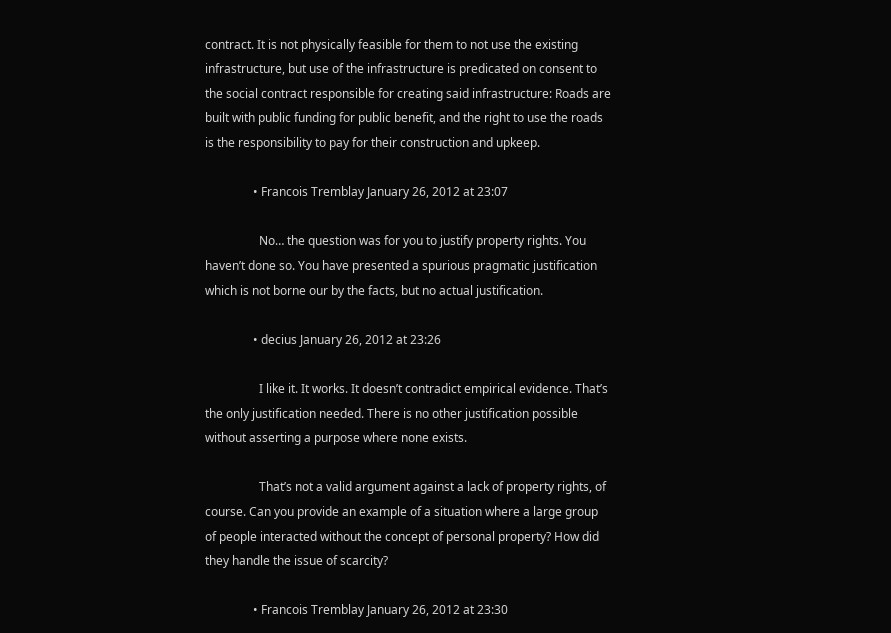contract. It is not physically feasible for them to not use the existing infrastructure, but use of the infrastructure is predicated on consent to the social contract responsible for creating said infrastructure: Roads are built with public funding for public benefit, and the right to use the roads is the responsibility to pay for their construction and upkeep.

                • Francois Tremblay January 26, 2012 at 23:07

                  No… the question was for you to justify property rights. You haven’t done so. You have presented a spurious pragmatic justification which is not borne our by the facts, but no actual justification.

                • decius January 26, 2012 at 23:26

                  I like it. It works. It doesn’t contradict empirical evidence. That’s the only justification needed. There is no other justification possible without asserting a purpose where none exists.

                  That’s not a valid argument against a lack of property rights, of course. Can you provide an example of a situation where a large group of people interacted without the concept of personal property? How did they handle the issue of scarcity?

                • Francois Tremblay January 26, 2012 at 23:30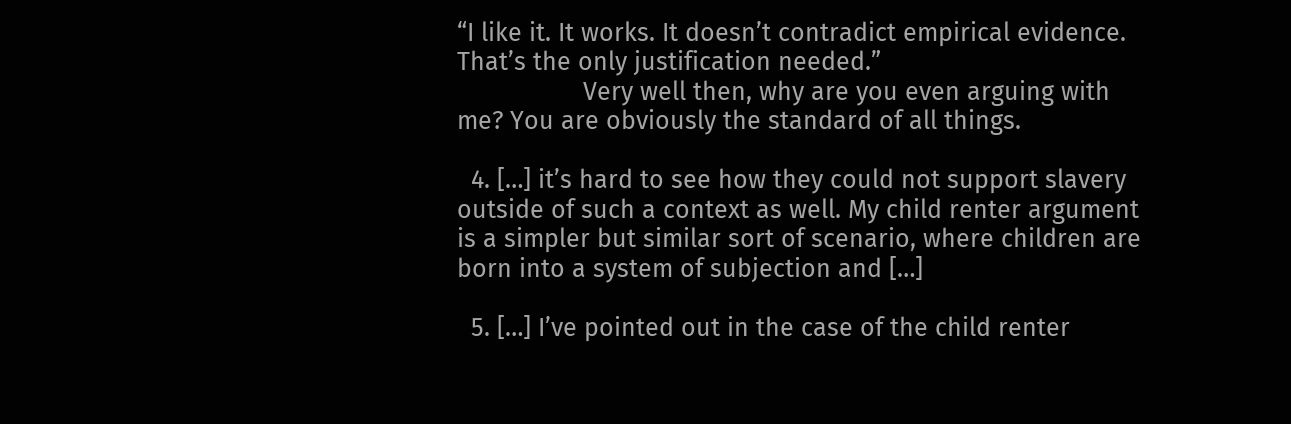“I like it. It works. It doesn’t contradict empirical evidence. That’s the only justification needed.”
                  Very well then, why are you even arguing with me? You are obviously the standard of all things.

  4. […] it’s hard to see how they could not support slavery outside of such a context as well. My child renter argument is a simpler but similar sort of scenario, where children are born into a system of subjection and […]

  5. […] I’ve pointed out in the case of the child renter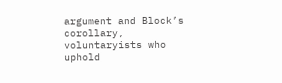argument and Block’s corollary, voluntaryists who uphold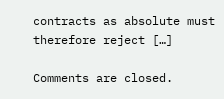contracts as absolute must therefore reject […]

Comments are closed.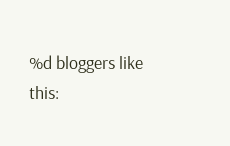%d bloggers like this: